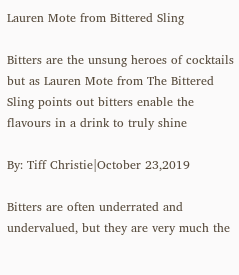Lauren Mote from Bittered Sling

Bitters are the unsung heroes of cocktails but as Lauren Mote from The Bittered Sling points out bitters enable the flavours in a drink to truly shine

By: Tiff Christie|October 23,2019

Bitters are often underrated and undervalued, but they are very much the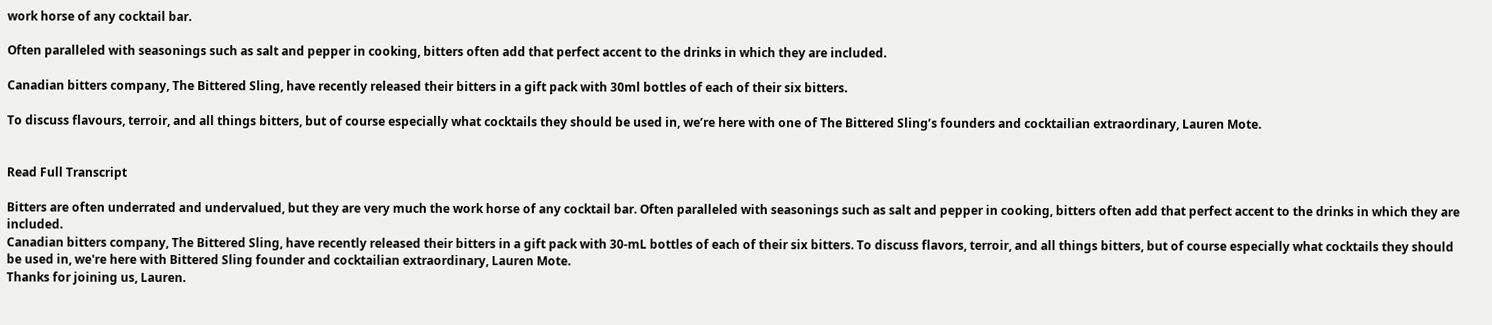work horse of any cocktail bar.

Often paralleled with seasonings such as salt and pepper in cooking, bitters often add that perfect accent to the drinks in which they are included.

Canadian bitters company, The Bittered Sling, have recently released their bitters in a gift pack with 30ml bottles of each of their six bitters.

To discuss flavours, terroir, and all things bitters, but of course especially what cocktails they should be used in, we’re here with one of The Bittered Sling’s founders and cocktailian extraordinary, Lauren Mote.


Read Full Transcript

Bitters are often underrated and undervalued, but they are very much the work horse of any cocktail bar. Often paralleled with seasonings such as salt and pepper in cooking, bitters often add that perfect accent to the drinks in which they are included.
Canadian bitters company, The Bittered Sling, have recently released their bitters in a gift pack with 30-mL bottles of each of their six bitters. To discuss flavors, terroir, and all things bitters, but of course especially what cocktails they should be used in, we're here with Bittered Sling founder and cocktailian extraordinary, Lauren Mote.
Thanks for joining us, Lauren.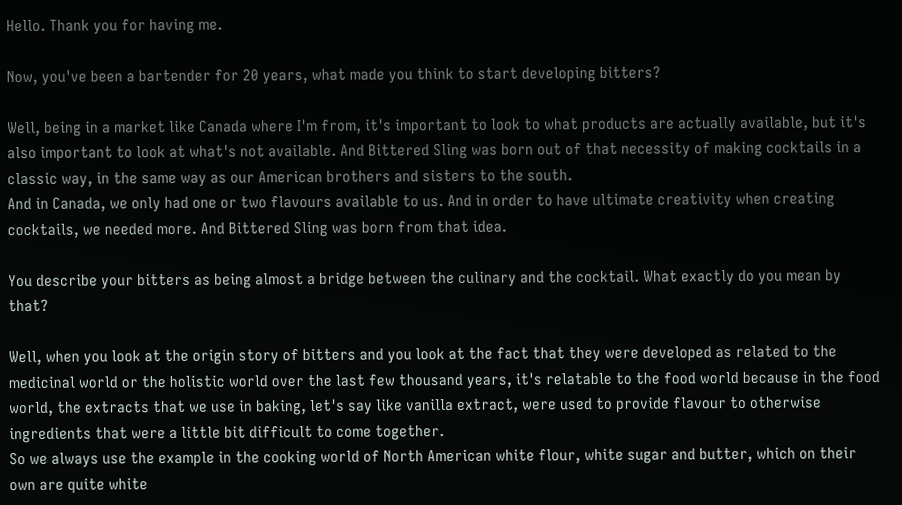Hello. Thank you for having me.

Now, you've been a bartender for 20 years, what made you think to start developing bitters?

Well, being in a market like Canada where I'm from, it's important to look to what products are actually available, but it's also important to look at what's not available. And Bittered Sling was born out of that necessity of making cocktails in a classic way, in the same way as our American brothers and sisters to the south.
And in Canada, we only had one or two flavours available to us. And in order to have ultimate creativity when creating cocktails, we needed more. And Bittered Sling was born from that idea.

You describe your bitters as being almost a bridge between the culinary and the cocktail. What exactly do you mean by that?

Well, when you look at the origin story of bitters and you look at the fact that they were developed as related to the medicinal world or the holistic world over the last few thousand years, it's relatable to the food world because in the food world, the extracts that we use in baking, let's say like vanilla extract, were used to provide flavour to otherwise ingredients that were a little bit difficult to come together.
So we always use the example in the cooking world of North American white flour, white sugar and butter, which on their own are quite white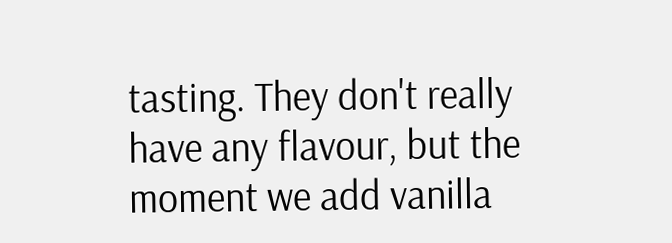tasting. They don't really have any flavour, but the moment we add vanilla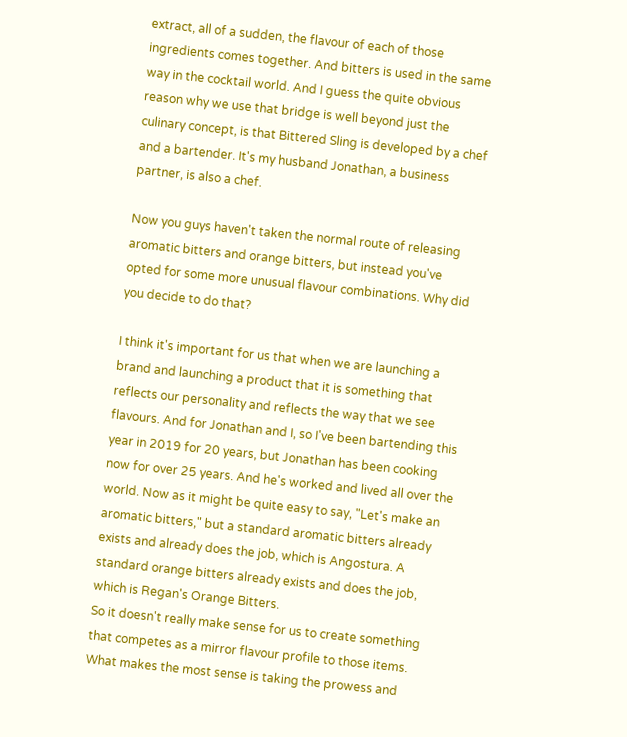extract, all of a sudden, the flavour of each of those ingredients comes together. And bitters is used in the same way in the cocktail world. And I guess the quite obvious reason why we use that bridge is well beyond just the culinary concept, is that Bittered Sling is developed by a chef and a bartender. It's my husband Jonathan, a business partner, is also a chef.

Now you guys haven't taken the normal route of releasing aromatic bitters and orange bitters, but instead you've opted for some more unusual flavour combinations. Why did you decide to do that?

I think it's important for us that when we are launching a brand and launching a product that it is something that reflects our personality and reflects the way that we see flavours. And for Jonathan and I, so I've been bartending this year in 2019 for 20 years, but Jonathan has been cooking now for over 25 years. And he's worked and lived all over the world. Now as it might be quite easy to say, "Let's make an aromatic bitters," but a standard aromatic bitters already exists and already does the job, which is Angostura. A standard orange bitters already exists and does the job, which is Regan's Orange Bitters.
So it doesn't really make sense for us to create something that competes as a mirror flavour profile to those items. What makes the most sense is taking the prowess and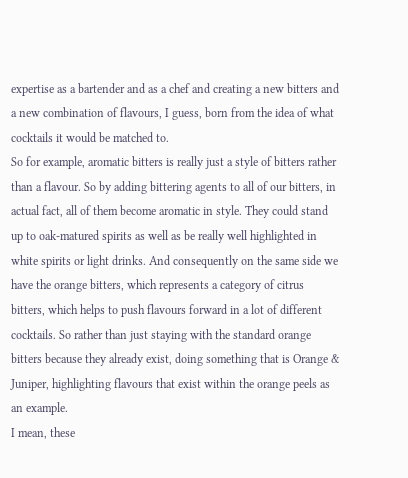expertise as a bartender and as a chef and creating a new bitters and a new combination of flavours, I guess, born from the idea of what cocktails it would be matched to.
So for example, aromatic bitters is really just a style of bitters rather than a flavour. So by adding bittering agents to all of our bitters, in actual fact, all of them become aromatic in style. They could stand up to oak-matured spirits as well as be really well highlighted in white spirits or light drinks. And consequently on the same side we have the orange bitters, which represents a category of citrus bitters, which helps to push flavours forward in a lot of different cocktails. So rather than just staying with the standard orange bitters because they already exist, doing something that is Orange & Juniper, highlighting flavours that exist within the orange peels as an example.
I mean, these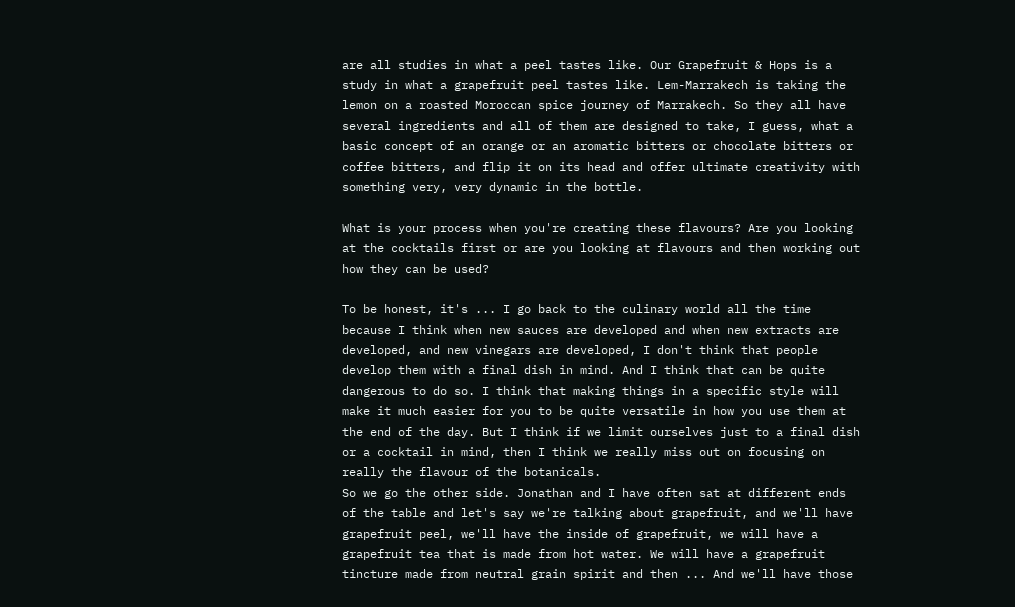are all studies in what a peel tastes like. Our Grapefruit & Hops is a study in what a grapefruit peel tastes like. Lem-Marrakech is taking the lemon on a roasted Moroccan spice journey of Marrakech. So they all have several ingredients and all of them are designed to take, I guess, what a basic concept of an orange or an aromatic bitters or chocolate bitters or coffee bitters, and flip it on its head and offer ultimate creativity with something very, very dynamic in the bottle.

What is your process when you're creating these flavours? Are you looking at the cocktails first or are you looking at flavours and then working out how they can be used?

To be honest, it's ... I go back to the culinary world all the time because I think when new sauces are developed and when new extracts are developed, and new vinegars are developed, I don't think that people develop them with a final dish in mind. And I think that can be quite dangerous to do so. I think that making things in a specific style will make it much easier for you to be quite versatile in how you use them at the end of the day. But I think if we limit ourselves just to a final dish or a cocktail in mind, then I think we really miss out on focusing on really the flavour of the botanicals.
So we go the other side. Jonathan and I have often sat at different ends of the table and let's say we're talking about grapefruit, and we'll have grapefruit peel, we'll have the inside of grapefruit, we will have a grapefruit tea that is made from hot water. We will have a grapefruit tincture made from neutral grain spirit and then ... And we'll have those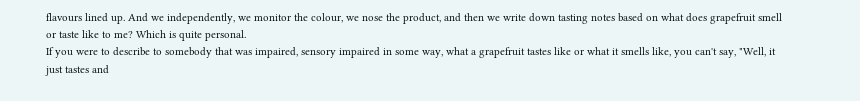flavours lined up. And we independently, we monitor the colour, we nose the product, and then we write down tasting notes based on what does grapefruit smell or taste like to me? Which is quite personal.
If you were to describe to somebody that was impaired, sensory impaired in some way, what a grapefruit tastes like or what it smells like, you can't say, "Well, it just tastes and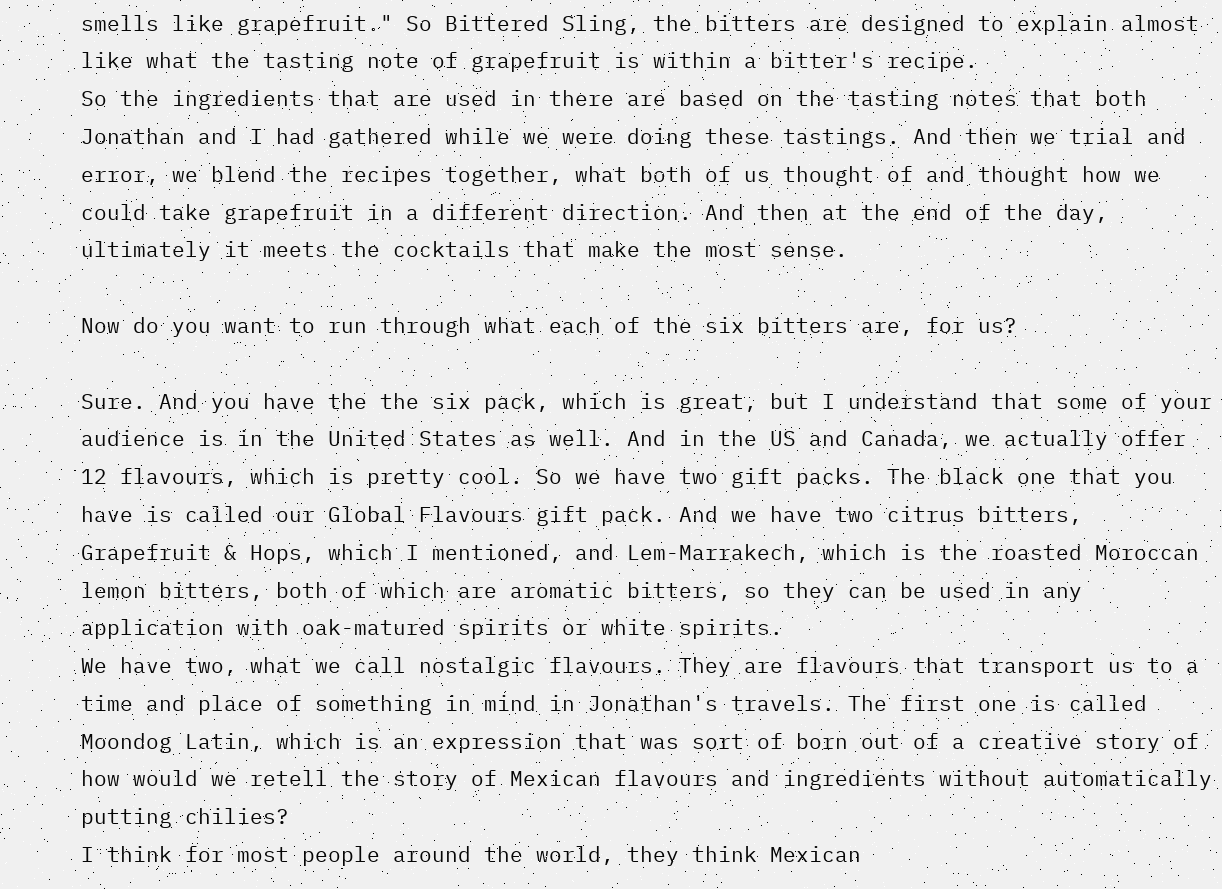smells like grapefruit." So Bittered Sling, the bitters are designed to explain almost like what the tasting note of grapefruit is within a bitter's recipe.
So the ingredients that are used in there are based on the tasting notes that both Jonathan and I had gathered while we were doing these tastings. And then we trial and error, we blend the recipes together, what both of us thought of and thought how we could take grapefruit in a different direction. And then at the end of the day, ultimately it meets the cocktails that make the most sense.

Now do you want to run through what each of the six bitters are, for us?

Sure. And you have the the six pack, which is great, but I understand that some of your audience is in the United States as well. And in the US and Canada, we actually offer 12 flavours, which is pretty cool. So we have two gift packs. The black one that you have is called our Global Flavours gift pack. And we have two citrus bitters, Grapefruit & Hops, which I mentioned, and Lem-Marrakech, which is the roasted Moroccan lemon bitters, both of which are aromatic bitters, so they can be used in any application with oak-matured spirits or white spirits.
We have two, what we call nostalgic flavours. They are flavours that transport us to a time and place of something in mind in Jonathan's travels. The first one is called Moondog Latin, which is an expression that was sort of born out of a creative story of how would we retell the story of Mexican flavours and ingredients without automatically putting chilies?
I think for most people around the world, they think Mexican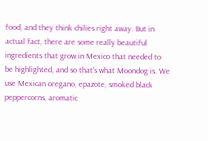food, and they think chilies right away. But in actual fact, there are some really beautiful ingredients that grow in Mexico that needed to be highlighted, and so that's what Moondog is. We use Mexican oregano, epazote, smoked black peppercorns, aromatic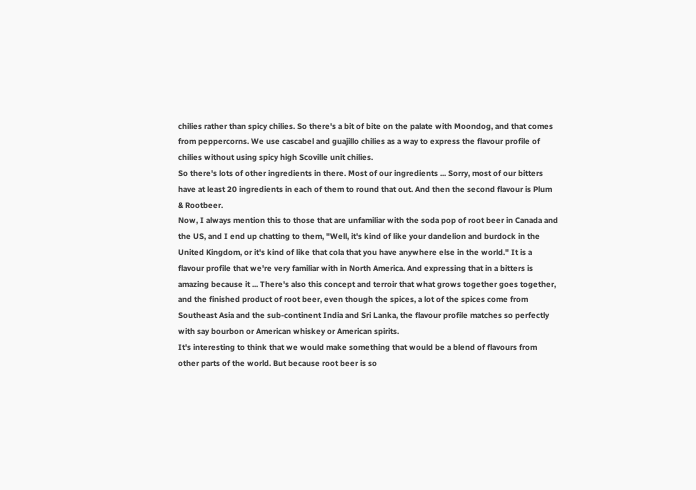chilies rather than spicy chilies. So there's a bit of bite on the palate with Moondog, and that comes from peppercorns. We use cascabel and guajillo chilies as a way to express the flavour profile of chilies without using spicy high Scoville unit chilies.
So there's lots of other ingredients in there. Most of our ingredients ... Sorry, most of our bitters have at least 20 ingredients in each of them to round that out. And then the second flavour is Plum & Rootbeer.
Now, I always mention this to those that are unfamiliar with the soda pop of root beer in Canada and the US, and I end up chatting to them, "Well, it's kind of like your dandelion and burdock in the United Kingdom, or it's kind of like that cola that you have anywhere else in the world." It is a flavour profile that we're very familiar with in North America. And expressing that in a bitters is amazing because it ... There's also this concept and terroir that what grows together goes together, and the finished product of root beer, even though the spices, a lot of the spices come from Southeast Asia and the sub-continent India and Sri Lanka, the flavour profile matches so perfectly with say bourbon or American whiskey or American spirits.
It's interesting to think that we would make something that would be a blend of flavours from other parts of the world. But because root beer is so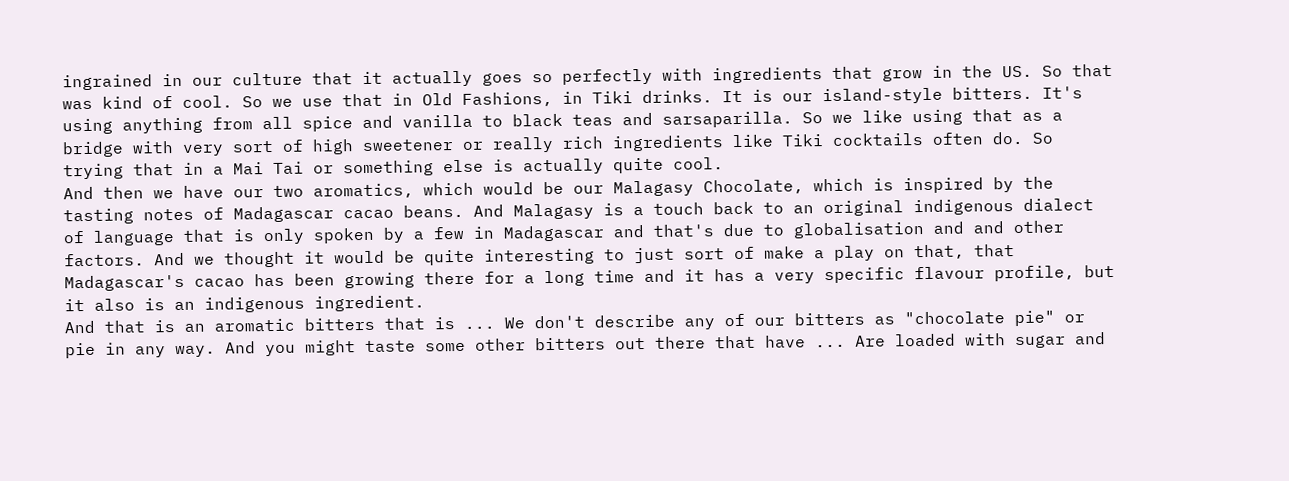ingrained in our culture that it actually goes so perfectly with ingredients that grow in the US. So that was kind of cool. So we use that in Old Fashions, in Tiki drinks. It is our island-style bitters. It's using anything from all spice and vanilla to black teas and sarsaparilla. So we like using that as a bridge with very sort of high sweetener or really rich ingredients like Tiki cocktails often do. So trying that in a Mai Tai or something else is actually quite cool.
And then we have our two aromatics, which would be our Malagasy Chocolate, which is inspired by the tasting notes of Madagascar cacao beans. And Malagasy is a touch back to an original indigenous dialect of language that is only spoken by a few in Madagascar and that's due to globalisation and and other factors. And we thought it would be quite interesting to just sort of make a play on that, that Madagascar's cacao has been growing there for a long time and it has a very specific flavour profile, but it also is an indigenous ingredient.
And that is an aromatic bitters that is ... We don't describe any of our bitters as "chocolate pie" or pie in any way. And you might taste some other bitters out there that have ... Are loaded with sugar and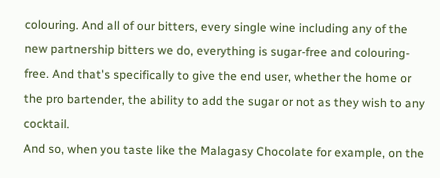colouring. And all of our bitters, every single wine including any of the new partnership bitters we do, everything is sugar-free and colouring-free. And that's specifically to give the end user, whether the home or the pro bartender, the ability to add the sugar or not as they wish to any cocktail.
And so, when you taste like the Malagasy Chocolate for example, on the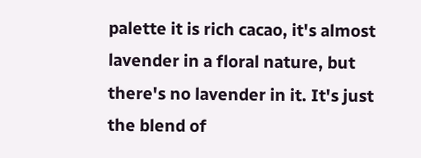palette it is rich cacao, it's almost lavender in a floral nature, but there's no lavender in it. It's just the blend of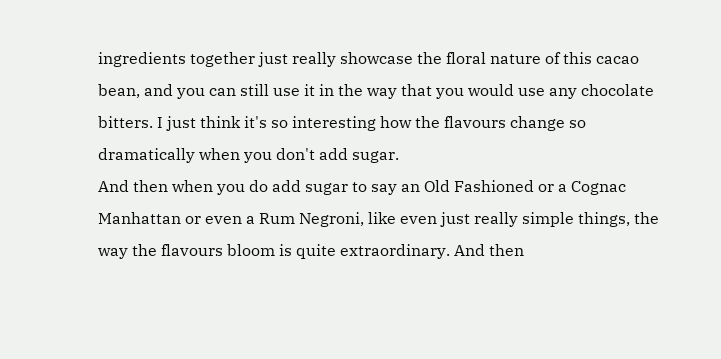ingredients together just really showcase the floral nature of this cacao bean, and you can still use it in the way that you would use any chocolate bitters. I just think it's so interesting how the flavours change so dramatically when you don't add sugar.
And then when you do add sugar to say an Old Fashioned or a Cognac Manhattan or even a Rum Negroni, like even just really simple things, the way the flavours bloom is quite extraordinary. And then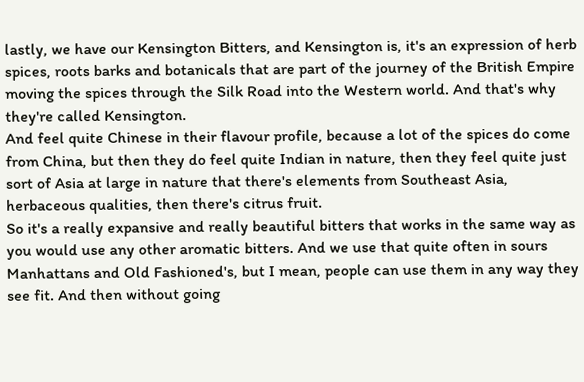lastly, we have our Kensington Bitters, and Kensington is, it's an expression of herb spices, roots barks and botanicals that are part of the journey of the British Empire moving the spices through the Silk Road into the Western world. And that's why they're called Kensington.
And feel quite Chinese in their flavour profile, because a lot of the spices do come from China, but then they do feel quite Indian in nature, then they feel quite just sort of Asia at large in nature that there's elements from Southeast Asia, herbaceous qualities, then there's citrus fruit.
So it's a really expansive and really beautiful bitters that works in the same way as you would use any other aromatic bitters. And we use that quite often in sours Manhattans and Old Fashioned's, but I mean, people can use them in any way they see fit. And then without going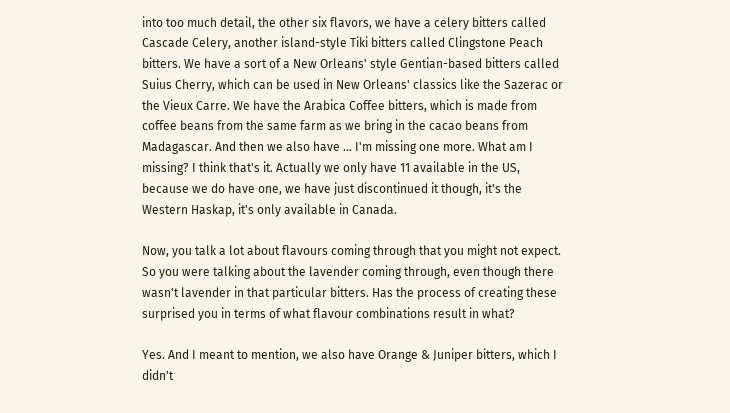into too much detail, the other six flavors, we have a celery bitters called Cascade Celery, another island-style Tiki bitters called Clingstone Peach bitters. We have a sort of a New Orleans' style Gentian-based bitters called Suius Cherry, which can be used in New Orleans' classics like the Sazerac or the Vieux Carre. We have the Arabica Coffee bitters, which is made from coffee beans from the same farm as we bring in the cacao beans from Madagascar. And then we also have ... I'm missing one more. What am I missing? I think that's it. Actually we only have 11 available in the US, because we do have one, we have just discontinued it though, it's the Western Haskap, it's only available in Canada.

Now, you talk a lot about flavours coming through that you might not expect. So you were talking about the lavender coming through, even though there wasn't lavender in that particular bitters. Has the process of creating these surprised you in terms of what flavour combinations result in what?

Yes. And I meant to mention, we also have Orange & Juniper bitters, which I didn't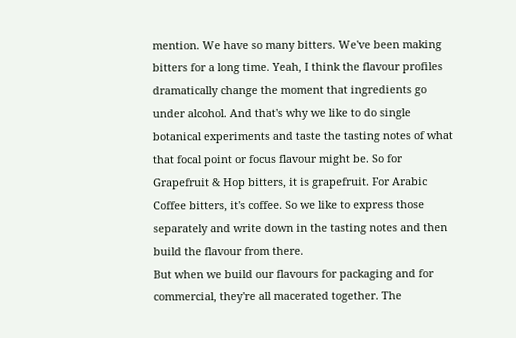mention. We have so many bitters. We've been making bitters for a long time. Yeah, I think the flavour profiles dramatically change the moment that ingredients go under alcohol. And that's why we like to do single botanical experiments and taste the tasting notes of what that focal point or focus flavour might be. So for Grapefruit & Hop bitters, it is grapefruit. For Arabic Coffee bitters, it's coffee. So we like to express those separately and write down in the tasting notes and then build the flavour from there.
But when we build our flavours for packaging and for commercial, they're all macerated together. The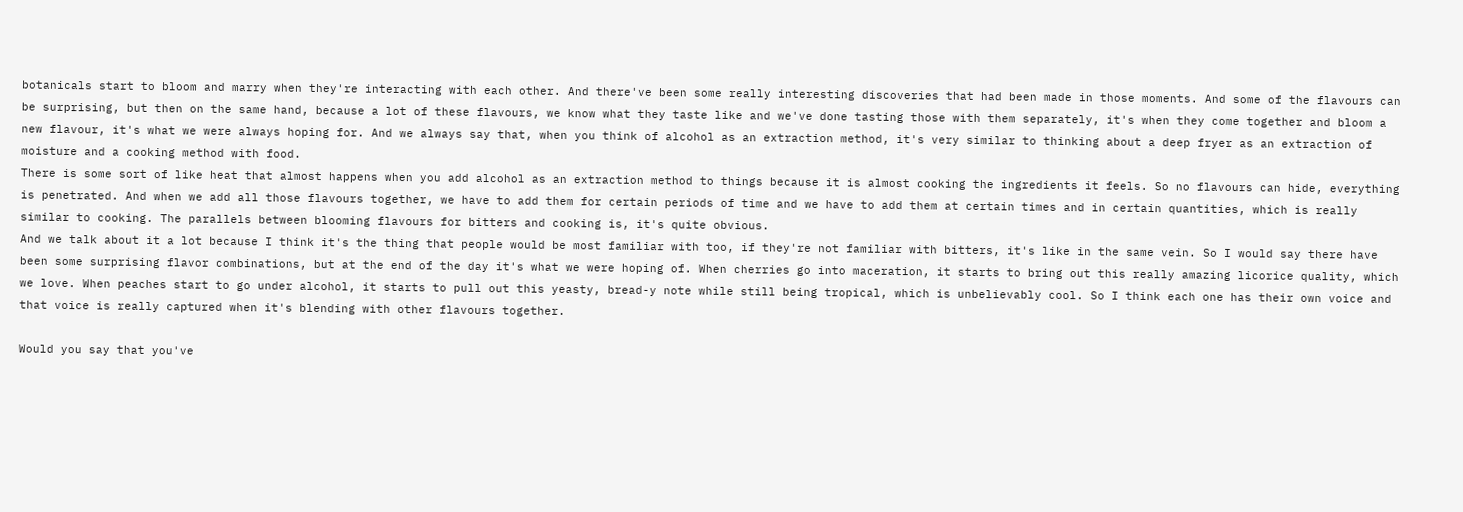botanicals start to bloom and marry when they're interacting with each other. And there've been some really interesting discoveries that had been made in those moments. And some of the flavours can be surprising, but then on the same hand, because a lot of these flavours, we know what they taste like and we've done tasting those with them separately, it's when they come together and bloom a new flavour, it's what we were always hoping for. And we always say that, when you think of alcohol as an extraction method, it's very similar to thinking about a deep fryer as an extraction of moisture and a cooking method with food.
There is some sort of like heat that almost happens when you add alcohol as an extraction method to things because it is almost cooking the ingredients it feels. So no flavours can hide, everything is penetrated. And when we add all those flavours together, we have to add them for certain periods of time and we have to add them at certain times and in certain quantities, which is really similar to cooking. The parallels between blooming flavours for bitters and cooking is, it's quite obvious.
And we talk about it a lot because I think it's the thing that people would be most familiar with too, if they're not familiar with bitters, it's like in the same vein. So I would say there have been some surprising flavor combinations, but at the end of the day it's what we were hoping of. When cherries go into maceration, it starts to bring out this really amazing licorice quality, which we love. When peaches start to go under alcohol, it starts to pull out this yeasty, bread-y note while still being tropical, which is unbelievably cool. So I think each one has their own voice and that voice is really captured when it's blending with other flavours together.

Would you say that you've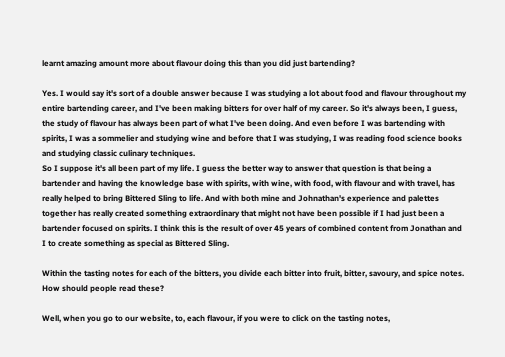learnt amazing amount more about flavour doing this than you did just bartending?

Yes. I would say it's sort of a double answer because I was studying a lot about food and flavour throughout my entire bartending career, and I've been making bitters for over half of my career. So it's always been, I guess, the study of flavour has always been part of what I've been doing. And even before I was bartending with spirits, I was a sommelier and studying wine and before that I was studying, I was reading food science books and studying classic culinary techniques.
So I suppose it's all been part of my life. I guess the better way to answer that question is that being a bartender and having the knowledge base with spirits, with wine, with food, with flavour and with travel, has really helped to bring Bittered Sling to life. And with both mine and Johnathan's experience and palettes together has really created something extraordinary that might not have been possible if I had just been a bartender focused on spirits. I think this is the result of over 45 years of combined content from Jonathan and I to create something as special as Bittered Sling.

Within the tasting notes for each of the bitters, you divide each bitter into fruit, bitter, savoury, and spice notes. How should people read these?

Well, when you go to our website, to, each flavour, if you were to click on the tasting notes,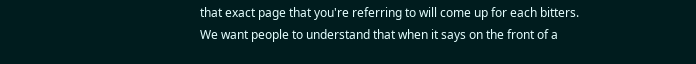that exact page that you're referring to will come up for each bitters. We want people to understand that when it says on the front of a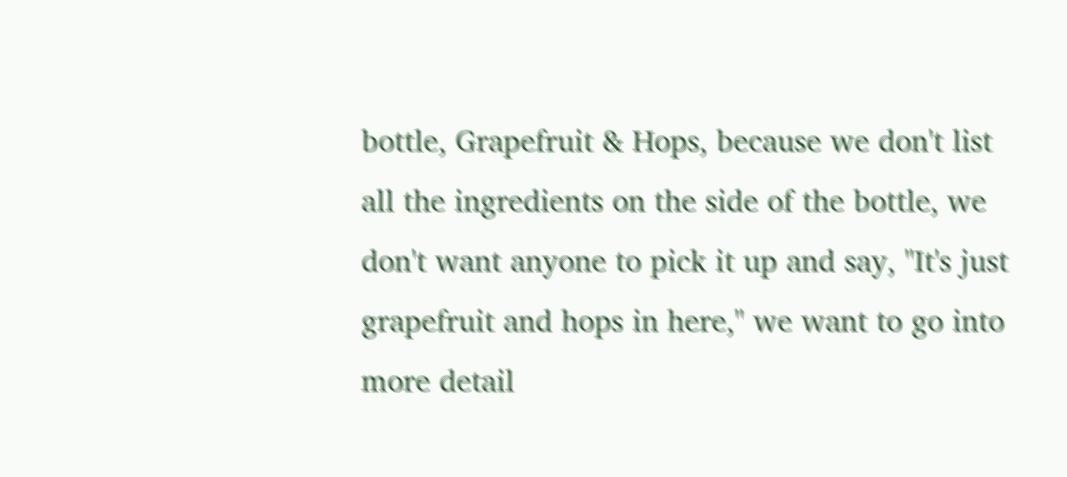bottle, Grapefruit & Hops, because we don't list all the ingredients on the side of the bottle, we don't want anyone to pick it up and say, "It's just grapefruit and hops in here," we want to go into more detail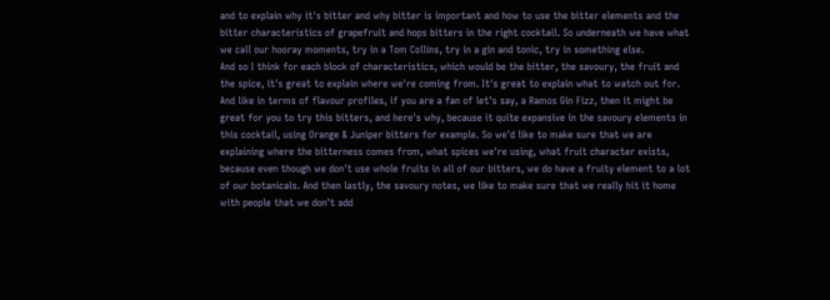and to explain why it's bitter and why bitter is important and how to use the bitter elements and the bitter characteristics of grapefruit and hops bitters in the right cocktail. So underneath we have what we call our hooray moments, try in a Tom Collins, try in a gin and tonic, try in something else.
And so I think for each block of characteristics, which would be the bitter, the savoury, the fruit and the spice, it's great to explain where we're coming from. It's great to explain what to watch out for. And like in terms of flavour profiles, if you are a fan of let's say, a Ramos Gin Fizz, then it might be great for you to try this bitters, and here's why, because it quite expansive in the savoury elements in this cocktail, using Orange & Juniper bitters for example. So we'd like to make sure that we are explaining where the bitterness comes from, what spices we're using, what fruit character exists, because even though we don't use whole fruits in all of our bitters, we do have a fruity element to a lot of our botanicals. And then lastly, the savoury notes, we like to make sure that we really hit it home with people that we don't add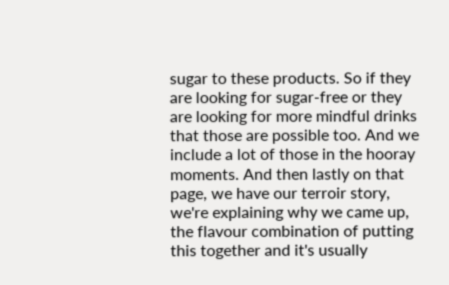sugar to these products. So if they are looking for sugar-free or they are looking for more mindful drinks that those are possible too. And we include a lot of those in the hooray moments. And then lastly on that page, we have our terroir story, we're explaining why we came up, the flavour combination of putting this together and it's usually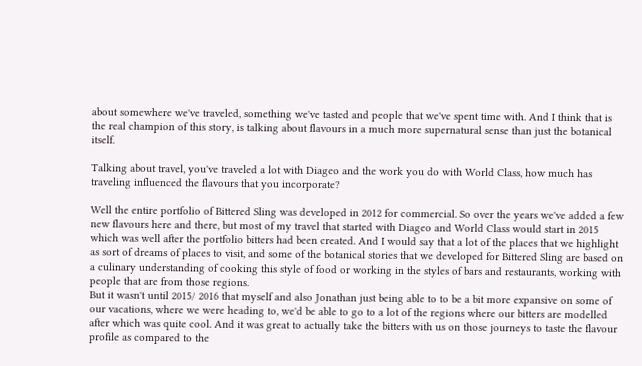about somewhere we've traveled, something we've tasted and people that we've spent time with. And I think that is the real champion of this story, is talking about flavours in a much more supernatural sense than just the botanical itself.

Talking about travel, you've traveled a lot with Diageo and the work you do with World Class, how much has traveling influenced the flavours that you incorporate?

Well the entire portfolio of Bittered Sling was developed in 2012 for commercial. So over the years we've added a few new flavours here and there, but most of my travel that started with Diageo and World Class would start in 2015 which was well after the portfolio bitters had been created. And I would say that a lot of the places that we highlight as sort of dreams of places to visit, and some of the botanical stories that we developed for Bittered Sling are based on a culinary understanding of cooking this style of food or working in the styles of bars and restaurants, working with people that are from those regions.
But it wasn't until 2015/ 2016 that myself and also Jonathan just being able to to be a bit more expansive on some of our vacations, where we were heading to, we'd be able to go to a lot of the regions where our bitters are modelled after which was quite cool. And it was great to actually take the bitters with us on those journeys to taste the flavour profile as compared to the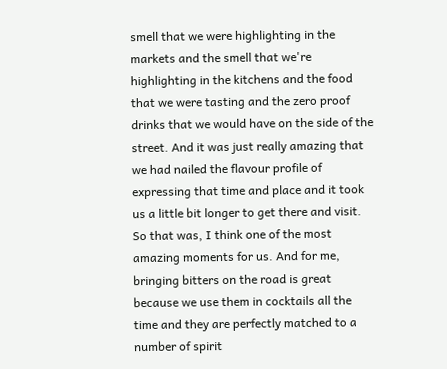smell that we were highlighting in the markets and the smell that we're highlighting in the kitchens and the food that we were tasting and the zero proof drinks that we would have on the side of the street. And it was just really amazing that we had nailed the flavour profile of expressing that time and place and it took us a little bit longer to get there and visit.
So that was, I think one of the most amazing moments for us. And for me, bringing bitters on the road is great because we use them in cocktails all the time and they are perfectly matched to a number of spirit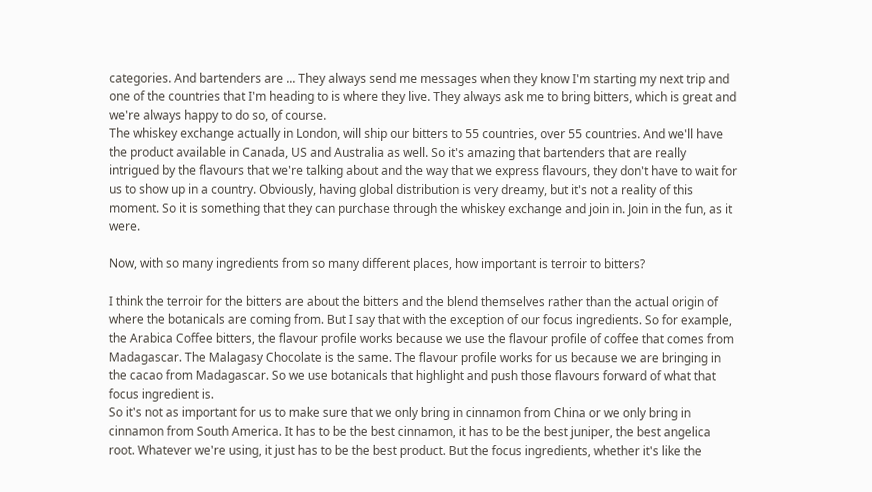categories. And bartenders are ... They always send me messages when they know I'm starting my next trip and one of the countries that I'm heading to is where they live. They always ask me to bring bitters, which is great and we're always happy to do so, of course.
The whiskey exchange actually in London, will ship our bitters to 55 countries, over 55 countries. And we'll have the product available in Canada, US and Australia as well. So it's amazing that bartenders that are really intrigued by the flavours that we're talking about and the way that we express flavours, they don't have to wait for us to show up in a country. Obviously, having global distribution is very dreamy, but it's not a reality of this moment. So it is something that they can purchase through the whiskey exchange and join in. Join in the fun, as it were.

Now, with so many ingredients from so many different places, how important is terroir to bitters?

I think the terroir for the bitters are about the bitters and the blend themselves rather than the actual origin of where the botanicals are coming from. But I say that with the exception of our focus ingredients. So for example, the Arabica Coffee bitters, the flavour profile works because we use the flavour profile of coffee that comes from Madagascar. The Malagasy Chocolate is the same. The flavour profile works for us because we are bringing in the cacao from Madagascar. So we use botanicals that highlight and push those flavours forward of what that focus ingredient is.
So it's not as important for us to make sure that we only bring in cinnamon from China or we only bring in cinnamon from South America. It has to be the best cinnamon, it has to be the best juniper, the best angelica root. Whatever we're using, it just has to be the best product. But the focus ingredients, whether it's like the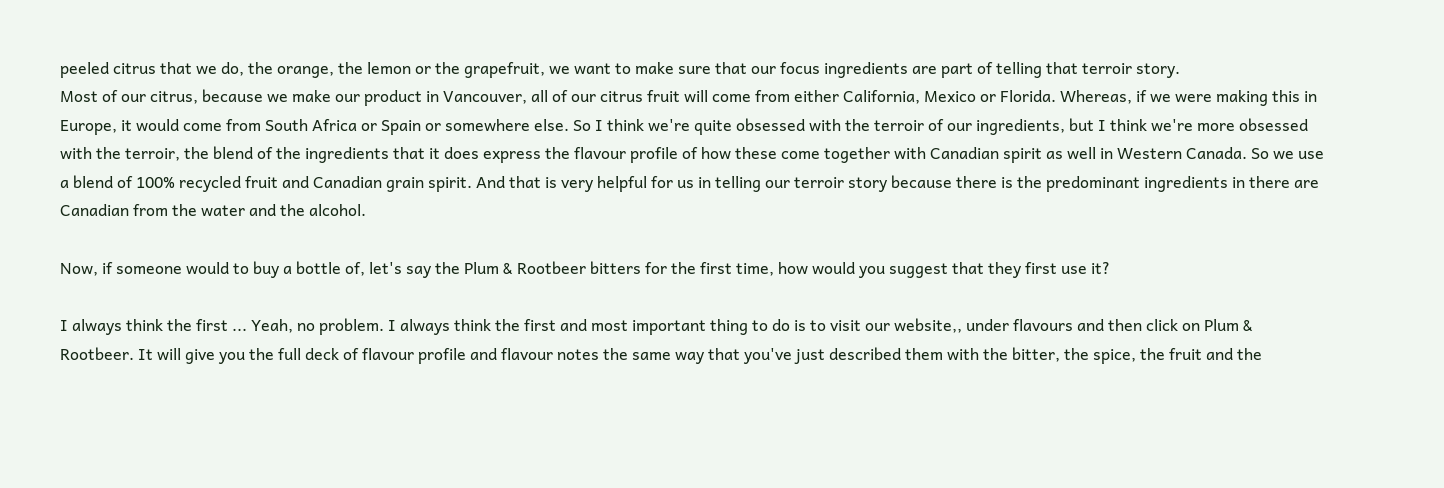peeled citrus that we do, the orange, the lemon or the grapefruit, we want to make sure that our focus ingredients are part of telling that terroir story.
Most of our citrus, because we make our product in Vancouver, all of our citrus fruit will come from either California, Mexico or Florida. Whereas, if we were making this in Europe, it would come from South Africa or Spain or somewhere else. So I think we're quite obsessed with the terroir of our ingredients, but I think we're more obsessed with the terroir, the blend of the ingredients that it does express the flavour profile of how these come together with Canadian spirit as well in Western Canada. So we use a blend of 100% recycled fruit and Canadian grain spirit. And that is very helpful for us in telling our terroir story because there is the predominant ingredients in there are Canadian from the water and the alcohol.

Now, if someone would to buy a bottle of, let's say the Plum & Rootbeer bitters for the first time, how would you suggest that they first use it?

I always think the first ... Yeah, no problem. I always think the first and most important thing to do is to visit our website,, under flavours and then click on Plum & Rootbeer. It will give you the full deck of flavour profile and flavour notes the same way that you've just described them with the bitter, the spice, the fruit and the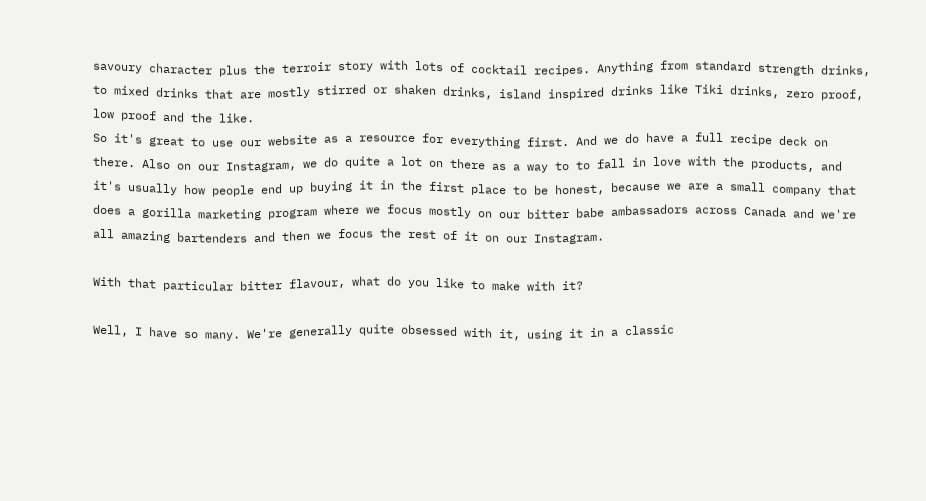savoury character plus the terroir story with lots of cocktail recipes. Anything from standard strength drinks, to mixed drinks that are mostly stirred or shaken drinks, island inspired drinks like Tiki drinks, zero proof, low proof and the like.
So it's great to use our website as a resource for everything first. And we do have a full recipe deck on there. Also on our Instagram, we do quite a lot on there as a way to to fall in love with the products, and it's usually how people end up buying it in the first place to be honest, because we are a small company that does a gorilla marketing program where we focus mostly on our bitter babe ambassadors across Canada and we're all amazing bartenders and then we focus the rest of it on our Instagram.

With that particular bitter flavour, what do you like to make with it?

Well, I have so many. We're generally quite obsessed with it, using it in a classic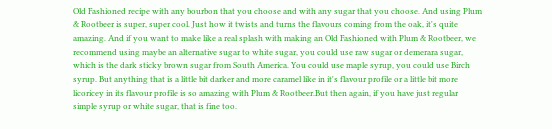Old Fashioned recipe with any bourbon that you choose and with any sugar that you choose. And using Plum & Rootbeer is super, super cool. Just how it twists and turns the flavours coming from the oak, it's quite amazing. And if you want to make like a real splash with making an Old Fashioned with Plum & Rootbeer, we recommend using maybe an alternative sugar to white sugar, you could use raw sugar or demerara sugar, which is the dark sticky brown sugar from South America. You could use maple syrup, you could use Birch syrup. But anything that is a little bit darker and more caramel like in it's flavour profile or a little bit more licoricey in its flavour profile is so amazing with Plum & Rootbeer.But then again, if you have just regular simple syrup or white sugar, that is fine too.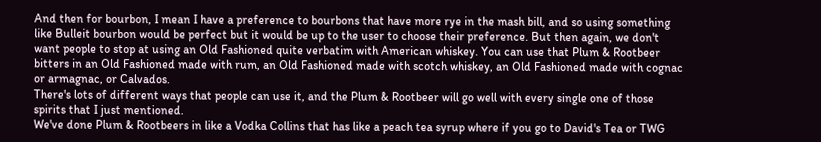And then for bourbon, I mean I have a preference to bourbons that have more rye in the mash bill, and so using something like Bulleit bourbon would be perfect but it would be up to the user to choose their preference. But then again, we don't want people to stop at using an Old Fashioned quite verbatim with American whiskey. You can use that Plum & Rootbeer bitters in an Old Fashioned made with rum, an Old Fashioned made with scotch whiskey, an Old Fashioned made with cognac or armagnac, or Calvados.
There's lots of different ways that people can use it, and the Plum & Rootbeer will go well with every single one of those spirits that I just mentioned.
We've done Plum & Rootbeers in like a Vodka Collins that has like a peach tea syrup where if you go to David's Tea or TWG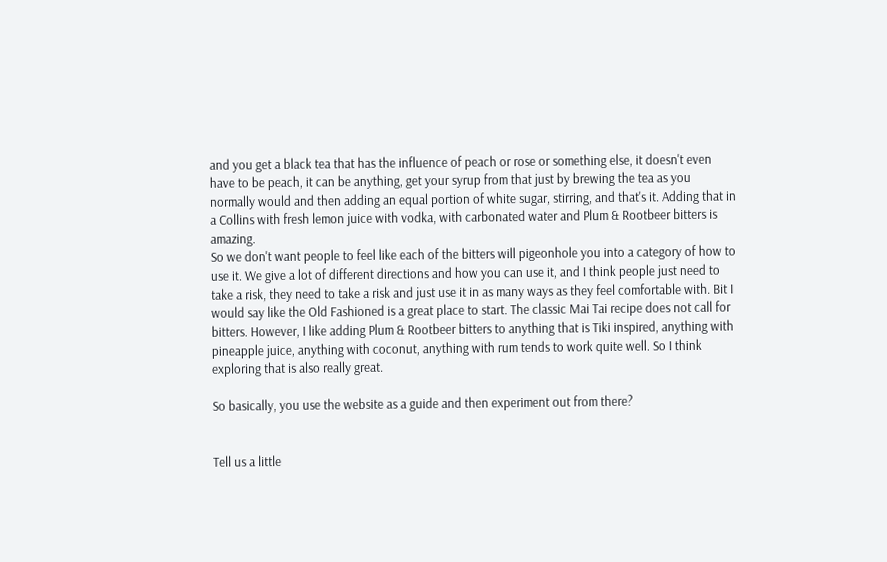and you get a black tea that has the influence of peach or rose or something else, it doesn't even have to be peach, it can be anything, get your syrup from that just by brewing the tea as you normally would and then adding an equal portion of white sugar, stirring, and that's it. Adding that in a Collins with fresh lemon juice with vodka, with carbonated water and Plum & Rootbeer bitters is amazing.
So we don't want people to feel like each of the bitters will pigeonhole you into a category of how to use it. We give a lot of different directions and how you can use it, and I think people just need to take a risk, they need to take a risk and just use it in as many ways as they feel comfortable with. Bit I would say like the Old Fashioned is a great place to start. The classic Mai Tai recipe does not call for bitters. However, I like adding Plum & Rootbeer bitters to anything that is Tiki inspired, anything with pineapple juice, anything with coconut, anything with rum tends to work quite well. So I think exploring that is also really great.

So basically, you use the website as a guide and then experiment out from there?


Tell us a little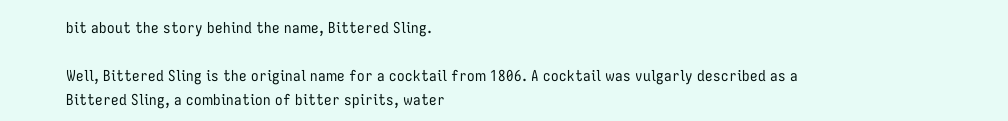bit about the story behind the name, Bittered Sling.

Well, Bittered Sling is the original name for a cocktail from 1806. A cocktail was vulgarly described as a Bittered Sling, a combination of bitter spirits, water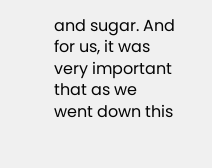and sugar. And for us, it was very important that as we went down this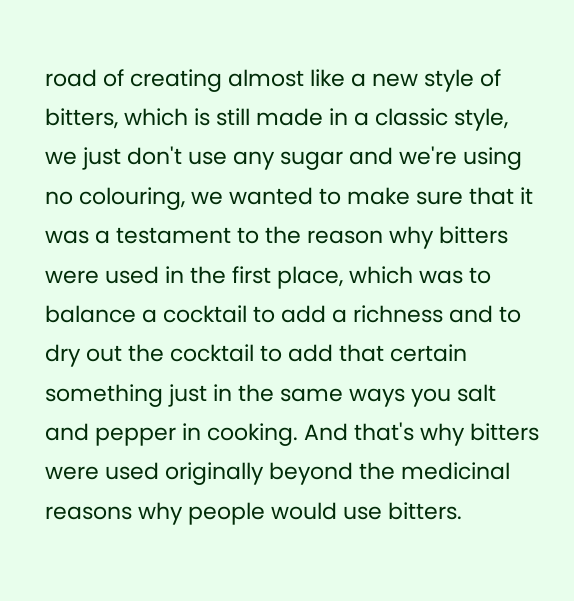road of creating almost like a new style of bitters, which is still made in a classic style, we just don't use any sugar and we're using no colouring, we wanted to make sure that it was a testament to the reason why bitters were used in the first place, which was to balance a cocktail to add a richness and to dry out the cocktail to add that certain something just in the same ways you salt and pepper in cooking. And that's why bitters were used originally beyond the medicinal reasons why people would use bitters.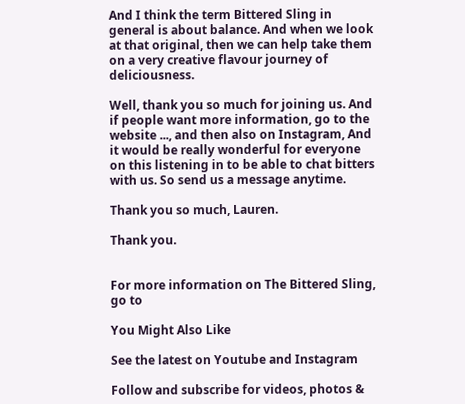And I think the term Bittered Sling in general is about balance. And when we look at that original, then we can help take them on a very creative flavour journey of deliciousness.

Well, thank you so much for joining us. And if people want more information, go to the website ..., and then also on Instagram, And it would be really wonderful for everyone on this listening in to be able to chat bitters with us. So send us a message anytime.

Thank you so much, Lauren.

Thank you.


For more information on The Bittered Sling, go to

You Might Also Like

See the latest on Youtube and Instagram

Follow and subscribe for videos, photos &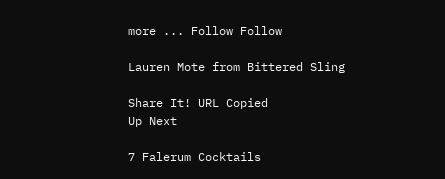more ... Follow Follow

Lauren Mote from Bittered Sling

Share It! URL Copied
Up Next

7 Falerum Cocktails